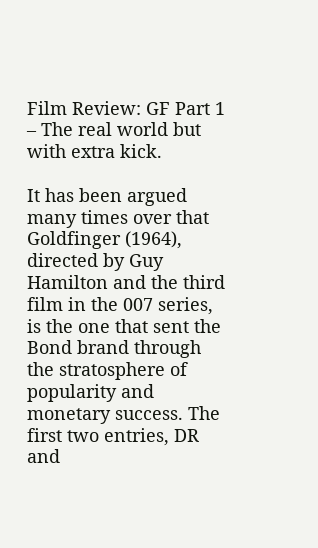Film Review: GF Part 1 – The real world but with extra kick.

It has been argued many times over that Goldfinger (1964), directed by Guy Hamilton and the third film in the 007 series, is the one that sent the Bond brand through the stratosphere of popularity and monetary success. The first two entries, DR and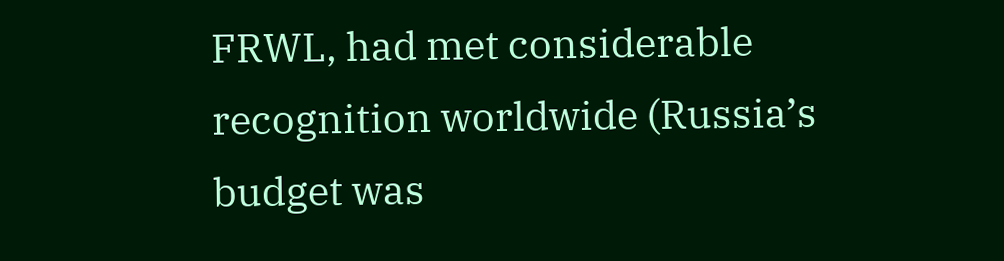FRWL, had met considerable recognition worldwide (Russia’s budget was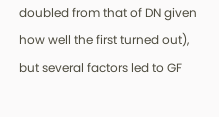doubled from that of DN given how well the first turned out), but several factors led to GF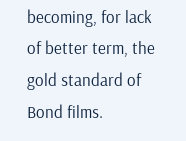becoming, for lack of better term, the gold standard of Bond films.